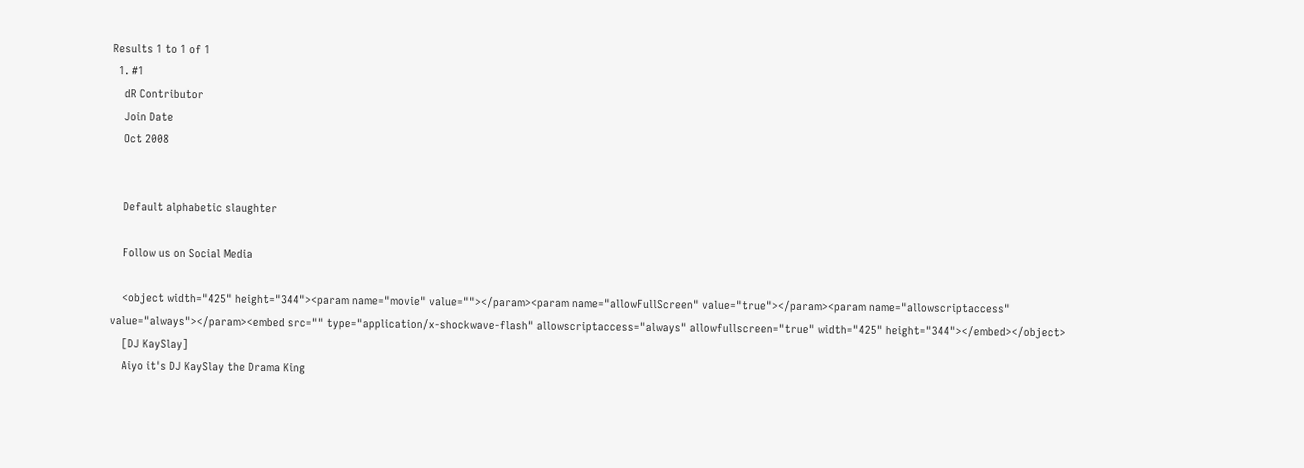Results 1 to 1 of 1
  1. #1
    dR Contributor
    Join Date
    Oct 2008


    Default alphabetic slaughter

    Follow us on Social Media

    <object width="425" height="344"><param name="movie" value=""></param><param name="allowFullScreen" value="true"></param><param name="allowscriptaccess" value="always"></param><embed src="" type="application/x-shockwave-flash" allowscriptaccess="always" allowfullscreen="true" width="425" height="344"></embed></object>
    [DJ KaySlay]
    Aiyo it's DJ KaySlay the Drama King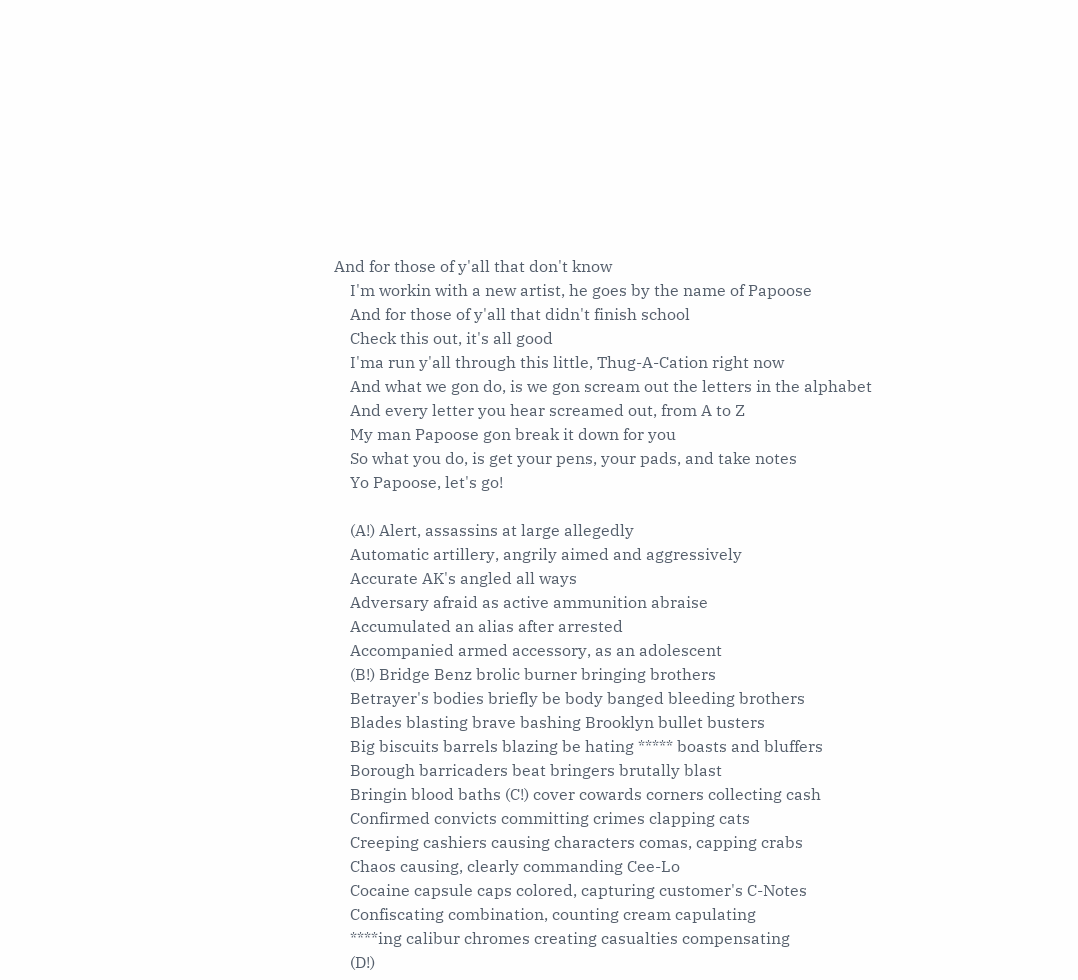And for those of y'all that don't know
    I'm workin with a new artist, he goes by the name of Papoose
    And for those of y'all that didn't finish school
    Check this out, it's all good
    I'ma run y'all through this little, Thug-A-Cation right now
    And what we gon do, is we gon scream out the letters in the alphabet
    And every letter you hear screamed out, from A to Z
    My man Papoose gon break it down for you
    So what you do, is get your pens, your pads, and take notes
    Yo Papoose, let's go!

    (A!) Alert, assassins at large allegedly
    Automatic artillery, angrily aimed and aggressively
    Accurate AK's angled all ways
    Adversary afraid as active ammunition abraise
    Accumulated an alias after arrested
    Accompanied armed accessory, as an adolescent
    (B!) Bridge Benz brolic burner bringing brothers
    Betrayer's bodies briefly be body banged bleeding brothers
    Blades blasting brave bashing Brooklyn bullet busters
    Big biscuits barrels blazing be hating ***** boasts and bluffers
    Borough barricaders beat bringers brutally blast
    Bringin blood baths (C!) cover cowards corners collecting cash
    Confirmed convicts committing crimes clapping cats
    Creeping cashiers causing characters comas, capping crabs
    Chaos causing, clearly commanding Cee-Lo
    Cocaine capsule caps colored, capturing customer's C-Notes
    Confiscating combination, counting cream capulating
    ****ing calibur chromes creating casualties compensating
    (D!)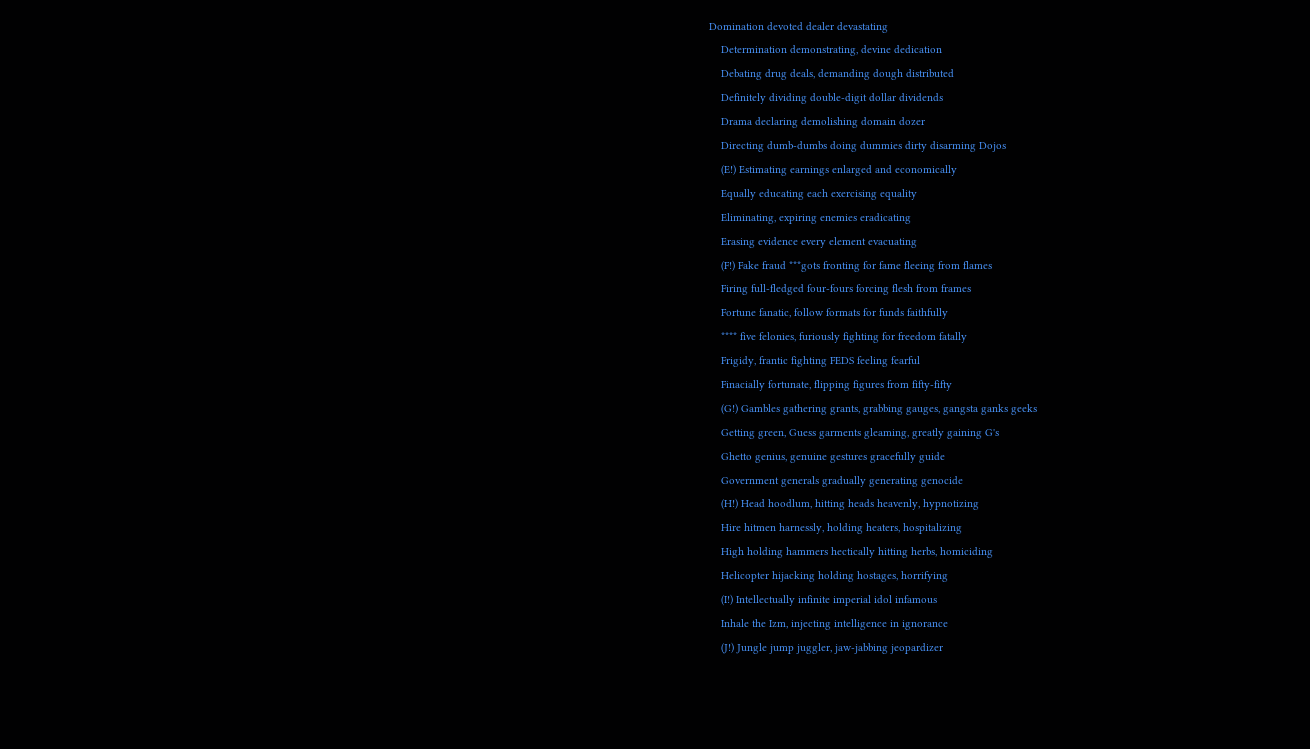Domination devoted dealer devastating
    Determination demonstrating, devine dedication
    Debating drug deals, demanding dough distributed
    Definitely dividing double-digit dollar dividends
    Drama declaring demolishing domain dozer
    Directing dumb-dumbs doing dummies dirty disarming Dojos
    (E!) Estimating earnings enlarged and economically
    Equally educating each exercising equality
    Eliminating, expiring enemies eradicating
    Erasing evidence every element evacuating
    (F!) Fake fraud ***gots fronting for fame fleeing from flames
    Firing full-fledged four-fours forcing flesh from frames
    Fortune fanatic, follow formats for funds faithfully
    **** five felonies, furiously fighting for freedom fatally
    Frigidy, frantic fighting FEDS feeling fearful
    Finacially fortunate, flipping figures from fifty-fifty
    (G!) Gambles gathering grants, grabbing gauges, gangsta ganks geeks
    Getting green, Guess garments gleaming, greatly gaining G's
    Ghetto genius, genuine gestures gracefully guide
    Government generals gradually generating genocide
    (H!) Head hoodlum, hitting heads heavenly, hypnotizing
    Hire hitmen harnessly, holding heaters, hospitalizing
    High holding hammers hectically hitting herbs, homiciding
    Helicopter hijacking holding hostages, horrifying
    (I!) Intellectually infinite imperial idol infamous
    Inhale the Izm, injecting intelligence in ignorance
    (J!) Jungle jump juggler, jaw-jabbing jeopardizer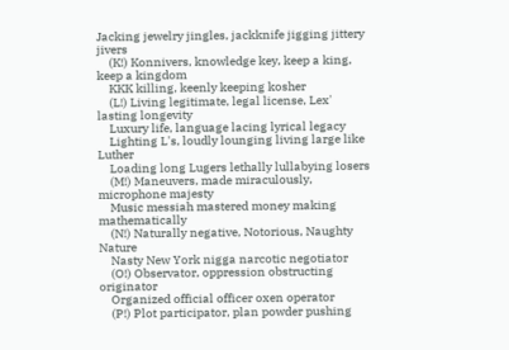Jacking jewelry jingles, jackknife jigging jittery jivers
    (K!) Konnivers, knowledge key, keep a king, keep a kingdom
    KKK killing, keenly keeping kosher
    (L!) Living legitimate, legal license, Lex' lasting longevity
    Luxury life, language lacing lyrical legacy
    Lighting L's, loudly lounging living large like Luther
    Loading long Lugers lethally lullabying losers
    (M!) Maneuvers, made miraculously, microphone majesty
    Music messiah mastered money making mathematically
    (N!) Naturally negative, Notorious, Naughty Nature
    Nasty New York nigga narcotic negotiator
    (O!) Observator, oppression obstructing originator
    Organized official officer oxen operator
    (P!) Plot participator, plan powder pushing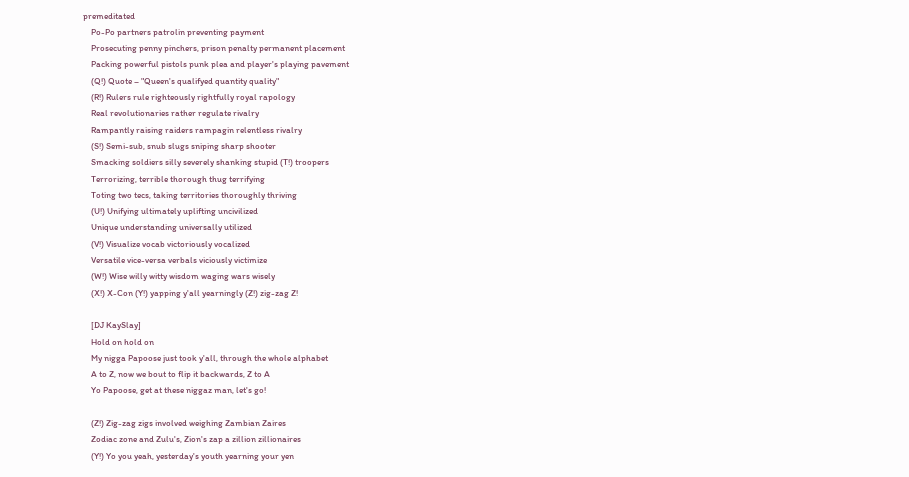premeditated
    Po-Po partners patrolin preventing payment
    Prosecuting penny pinchers, prison penalty permanent placement
    Packing powerful pistols punk plea and player's playing pavement
    (Q!) Quote – "Queen's qualifyed quantity quality"
    (R!) Rulers rule righteously rightfully royal rapology
    Real revolutionaries rather regulate rivalry
    Rampantly raising raiders rampagin relentless rivalry
    (S!) Semi-sub, snub slugs sniping sharp shooter
    Smacking soldiers silly severely shanking stupid (T!) troopers
    Terrorizing, terrible thorough thug terrifying
    Toting two tecs, taking territories thoroughly thriving
    (U!) Unifying ultimately uplifting uncivilized
    Unique understanding universally utilized
    (V!) Visualize vocab victoriously vocalized
    Versatile vice-versa verbals viciously victimize
    (W!) Wise willy witty wisdom waging wars wisely
    (X!) X-Con (Y!) yapping y'all yearningly (Z!) zig-zag Z!

    [DJ KaySlay]
    Hold on hold on
    My nigga Papoose just took y'all, through the whole alphabet
    A to Z, now we bout to flip it backwards, Z to A
    Yo Papoose, get at these niggaz man, let's go!

    (Z!) Zig-zag zigs involved weighing Zambian Zaires
    Zodiac zone and Zulu's, Zion's zap a zillion zillionaires
    (Y!) Yo you yeah, yesterday's youth yearning your yen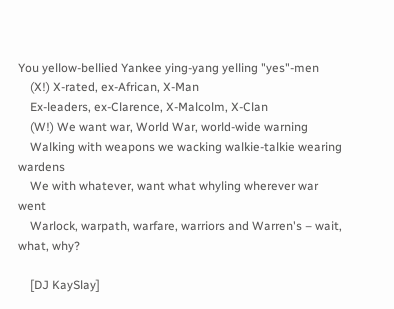You yellow-bellied Yankee ying-yang yelling "yes"-men
    (X!) X-rated, ex-African, X-Man
    Ex-leaders, ex-Clarence, X-Malcolm, X-Clan
    (W!) We want war, World War, world-wide warning
    Walking with weapons we wacking walkie-talkie wearing wardens
    We with whatever, want what whyling wherever war went
    Warlock, warpath, warfare, warriors and Warren's – wait, what, why?

    [DJ KaySlay]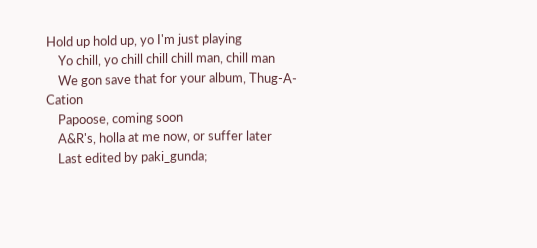Hold up hold up, yo I'm just playing
    Yo chill, yo chill chill chill man, chill man
    We gon save that for your album, Thug-A-Cation
    Papoose, coming soon
    A&R's, holla at me now, or suffer later
    Last edited by paki_gunda;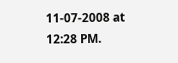11-07-2008 at 12:28 PM.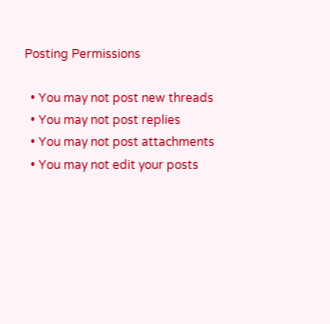Posting Permissions

  • You may not post new threads
  • You may not post replies
  • You may not post attachments
  • You may not edit your posts